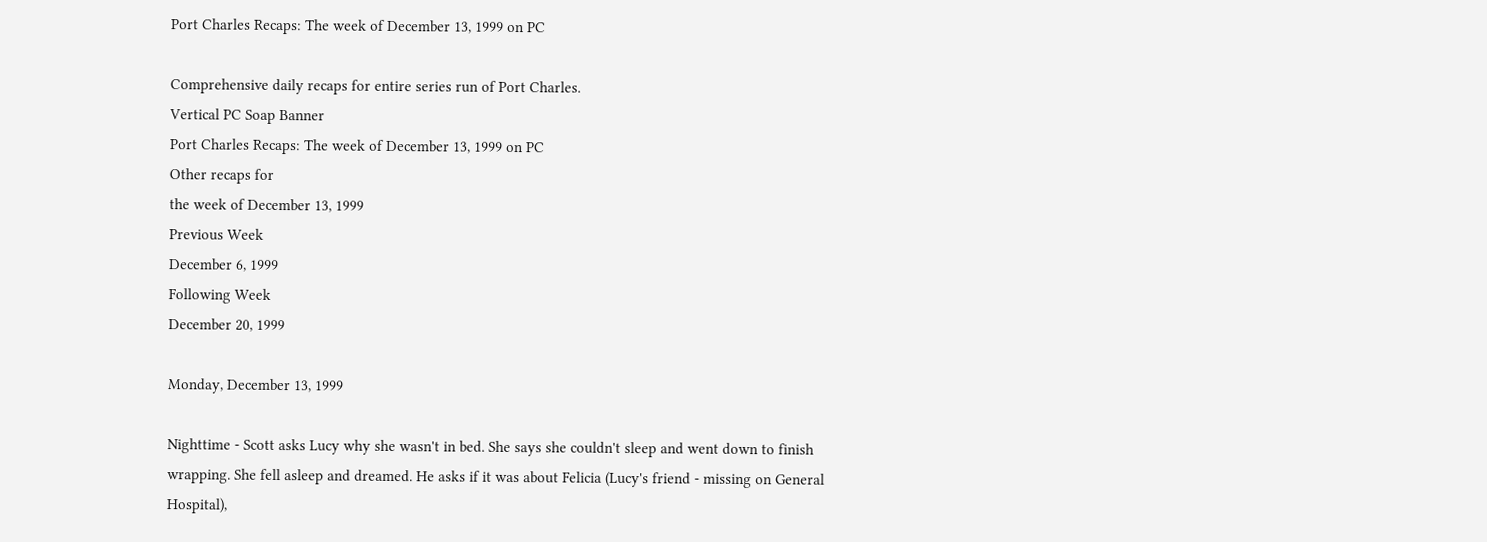Port Charles Recaps: The week of December 13, 1999 on PC

Comprehensive daily recaps for entire series run of Port Charles.
Vertical PC Soap Banner
Port Charles Recaps: The week of December 13, 1999 on PC
Other recaps for
the week of December 13, 1999
Previous Week
December 6, 1999
Following Week
December 20, 1999

Monday, December 13, 1999

Nighttime - Scott asks Lucy why she wasn't in bed. She says she couldn't sleep and went down to finish wrapping. She fell asleep and dreamed. He asks if it was about Felicia (Lucy's friend - missing on General Hospital),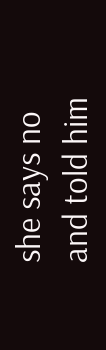she says no and told him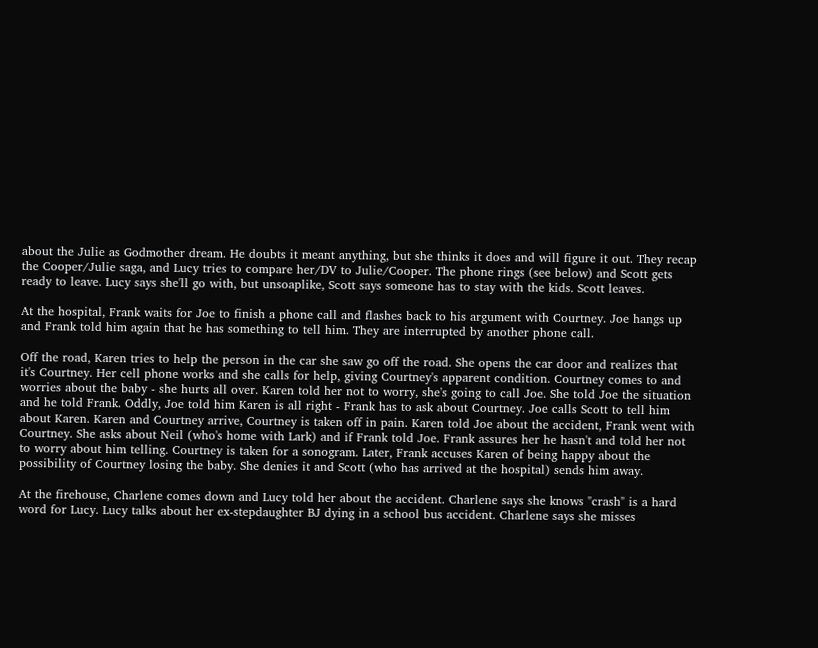about the Julie as Godmother dream. He doubts it meant anything, but she thinks it does and will figure it out. They recap the Cooper/Julie saga, and Lucy tries to compare her/DV to Julie/Cooper. The phone rings (see below) and Scott gets ready to leave. Lucy says she'll go with, but unsoaplike, Scott says someone has to stay with the kids. Scott leaves.

At the hospital, Frank waits for Joe to finish a phone call and flashes back to his argument with Courtney. Joe hangs up and Frank told him again that he has something to tell him. They are interrupted by another phone call.

Off the road, Karen tries to help the person in the car she saw go off the road. She opens the car door and realizes that it's Courtney. Her cell phone works and she calls for help, giving Courtney's apparent condition. Courtney comes to and worries about the baby - she hurts all over. Karen told her not to worry, she's going to call Joe. She told Joe the situation and he told Frank. Oddly, Joe told him Karen is all right - Frank has to ask about Courtney. Joe calls Scott to tell him about Karen. Karen and Courtney arrive, Courtney is taken off in pain. Karen told Joe about the accident, Frank went with Courtney. She asks about Neil (who's home with Lark) and if Frank told Joe. Frank assures her he hasn't and told her not to worry about him telling. Courtney is taken for a sonogram. Later, Frank accuses Karen of being happy about the possibility of Courtney losing the baby. She denies it and Scott (who has arrived at the hospital) sends him away.

At the firehouse, Charlene comes down and Lucy told her about the accident. Charlene says she knows "crash" is a hard word for Lucy. Lucy talks about her ex-stepdaughter BJ dying in a school bus accident. Charlene says she misses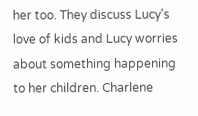her too. They discuss Lucy's love of kids and Lucy worries about something happening to her children. Charlene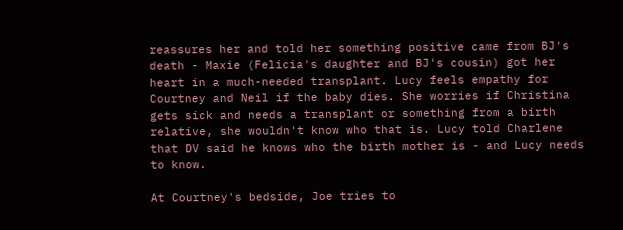reassures her and told her something positive came from BJ's death - Maxie (Felicia's daughter and BJ's cousin) got her heart in a much-needed transplant. Lucy feels empathy for Courtney and Neil if the baby dies. She worries if Christina gets sick and needs a transplant or something from a birth relative, she wouldn't know who that is. Lucy told Charlene that DV said he knows who the birth mother is - and Lucy needs to know.

At Courtney's bedside, Joe tries to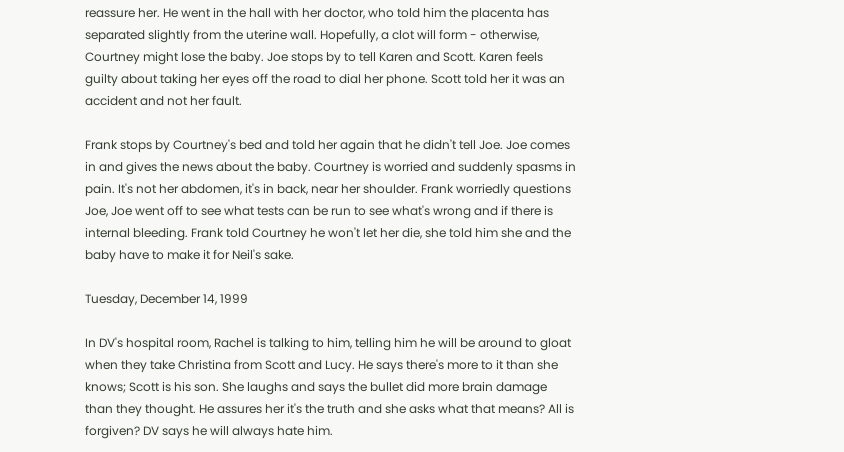reassure her. He went in the hall with her doctor, who told him the placenta has separated slightly from the uterine wall. Hopefully, a clot will form - otherwise, Courtney might lose the baby. Joe stops by to tell Karen and Scott. Karen feels guilty about taking her eyes off the road to dial her phone. Scott told her it was an accident and not her fault.

Frank stops by Courtney's bed and told her again that he didn't tell Joe. Joe comes in and gives the news about the baby. Courtney is worried and suddenly spasms in pain. It's not her abdomen, it's in back, near her shoulder. Frank worriedly questions Joe, Joe went off to see what tests can be run to see what's wrong and if there is internal bleeding. Frank told Courtney he won't let her die, she told him she and the baby have to make it for Neil's sake.

Tuesday, December 14, 1999

In DV's hospital room, Rachel is talking to him, telling him he will be around to gloat when they take Christina from Scott and Lucy. He says there's more to it than she knows; Scott is his son. She laughs and says the bullet did more brain damage than they thought. He assures her it's the truth and she asks what that means? All is forgiven? DV says he will always hate him.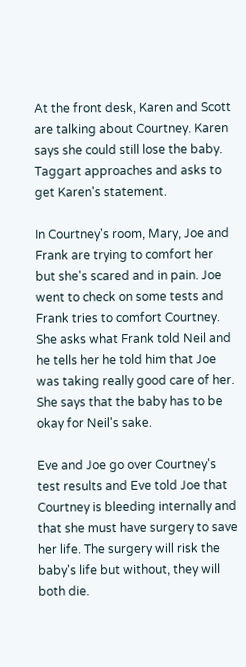At the front desk, Karen and Scott are talking about Courtney. Karen says she could still lose the baby. Taggart approaches and asks to get Karen's statement.

In Courtney's room, Mary, Joe and Frank are trying to comfort her but she's scared and in pain. Joe went to check on some tests and Frank tries to comfort Courtney. She asks what Frank told Neil and he tells her he told him that Joe was taking really good care of her. She says that the baby has to be okay for Neil's sake.

Eve and Joe go over Courtney's test results and Eve told Joe that Courtney is bleeding internally and that she must have surgery to save her life. The surgery will risk the baby's life but without, they will both die.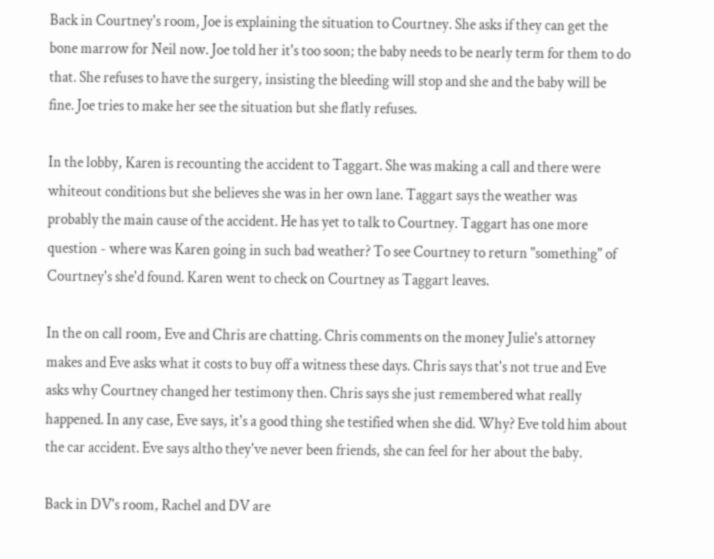Back in Courtney's room, Joe is explaining the situation to Courtney. She asks if they can get the bone marrow for Neil now. Joe told her it's too soon; the baby needs to be nearly term for them to do that. She refuses to have the surgery, insisting the bleeding will stop and she and the baby will be fine. Joe tries to make her see the situation but she flatly refuses.

In the lobby, Karen is recounting the accident to Taggart. She was making a call and there were whiteout conditions but she believes she was in her own lane. Taggart says the weather was probably the main cause of the accident. He has yet to talk to Courtney. Taggart has one more question - where was Karen going in such bad weather? To see Courtney to return "something" of Courtney's she'd found. Karen went to check on Courtney as Taggart leaves.

In the on call room, Eve and Chris are chatting. Chris comments on the money Julie's attorney makes and Eve asks what it costs to buy off a witness these days. Chris says that's not true and Eve asks why Courtney changed her testimony then. Chris says she just remembered what really happened. In any case, Eve says, it's a good thing she testified when she did. Why? Eve told him about the car accident. Eve says altho they've never been friends, she can feel for her about the baby.

Back in DV's room, Rachel and DV are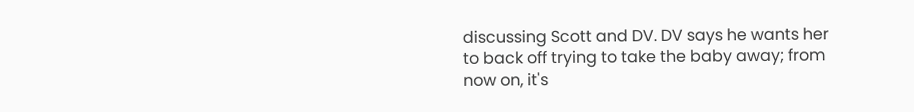discussing Scott and DV. DV says he wants her to back off trying to take the baby away; from now on, it's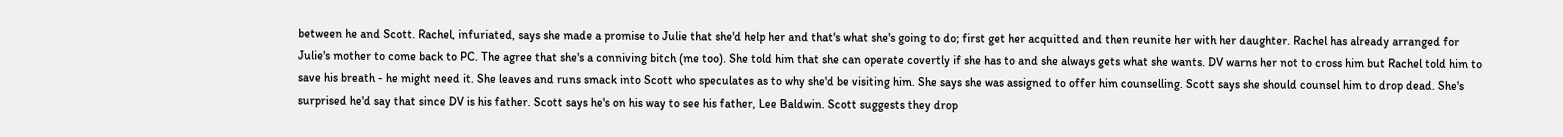between he and Scott. Rachel, infuriated, says she made a promise to Julie that she'd help her and that's what she's going to do; first get her acquitted and then reunite her with her daughter. Rachel has already arranged for Julie's mother to come back to PC. The agree that she's a conniving bitch (me too). She told him that she can operate covertly if she has to and she always gets what she wants. DV warns her not to cross him but Rachel told him to save his breath - he might need it. She leaves and runs smack into Scott who speculates as to why she'd be visiting him. She says she was assigned to offer him counselling. Scott says she should counsel him to drop dead. She's surprised he'd say that since DV is his father. Scott says he's on his way to see his father, Lee Baldwin. Scott suggests they drop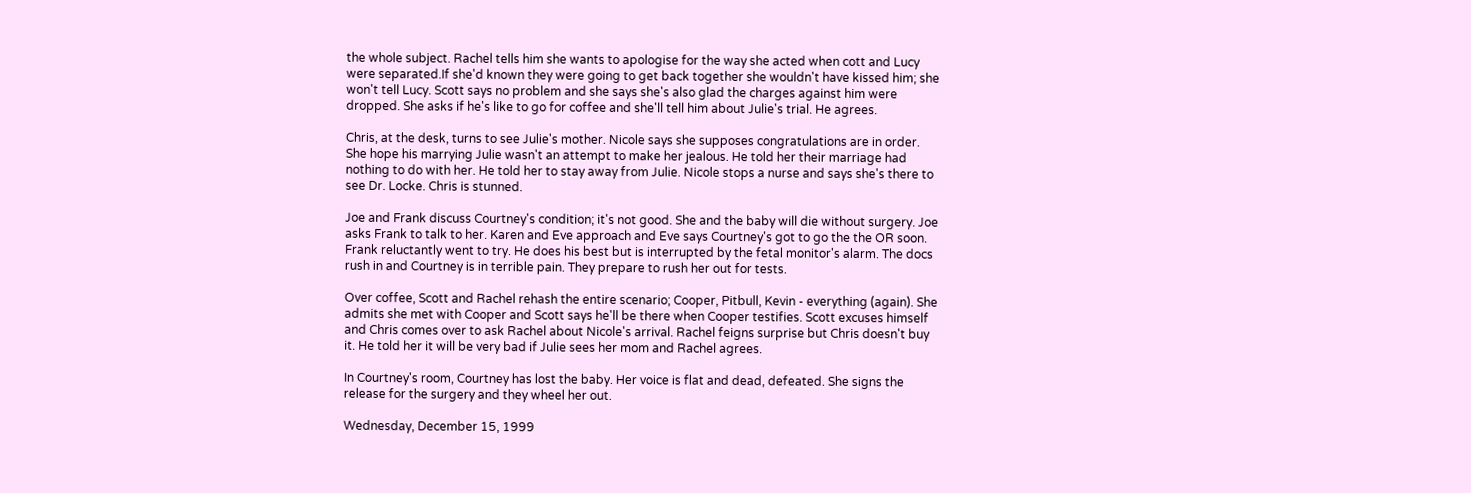the whole subject. Rachel tells him she wants to apologise for the way she acted when cott and Lucy were separated.If she'd known they were going to get back together she wouldn't have kissed him; she won't tell Lucy. Scott says no problem and she says she's also glad the charges against him were dropped. She asks if he's like to go for coffee and she'll tell him about Julie's trial. He agrees.

Chris, at the desk, turns to see Julie's mother. Nicole says she supposes congratulations are in order. She hope his marrying Julie wasn't an attempt to make her jealous. He told her their marriage had nothing to do with her. He told her to stay away from Julie. Nicole stops a nurse and says she's there to see Dr. Locke. Chris is stunned.

Joe and Frank discuss Courtney's condition; it's not good. She and the baby will die without surgery. Joe asks Frank to talk to her. Karen and Eve approach and Eve says Courtney's got to go the the OR soon. Frank reluctantly went to try. He does his best but is interrupted by the fetal monitor's alarm. The docs rush in and Courtney is in terrible pain. They prepare to rush her out for tests.

Over coffee, Scott and Rachel rehash the entire scenario; Cooper, Pitbull, Kevin - everything (again). She admits she met with Cooper and Scott says he'll be there when Cooper testifies. Scott excuses himself and Chris comes over to ask Rachel about Nicole's arrival. Rachel feigns surprise but Chris doesn't buy it. He told her it will be very bad if Julie sees her mom and Rachel agrees.

In Courtney's room, Courtney has lost the baby. Her voice is flat and dead, defeated. She signs the release for the surgery and they wheel her out.

Wednesday, December 15, 1999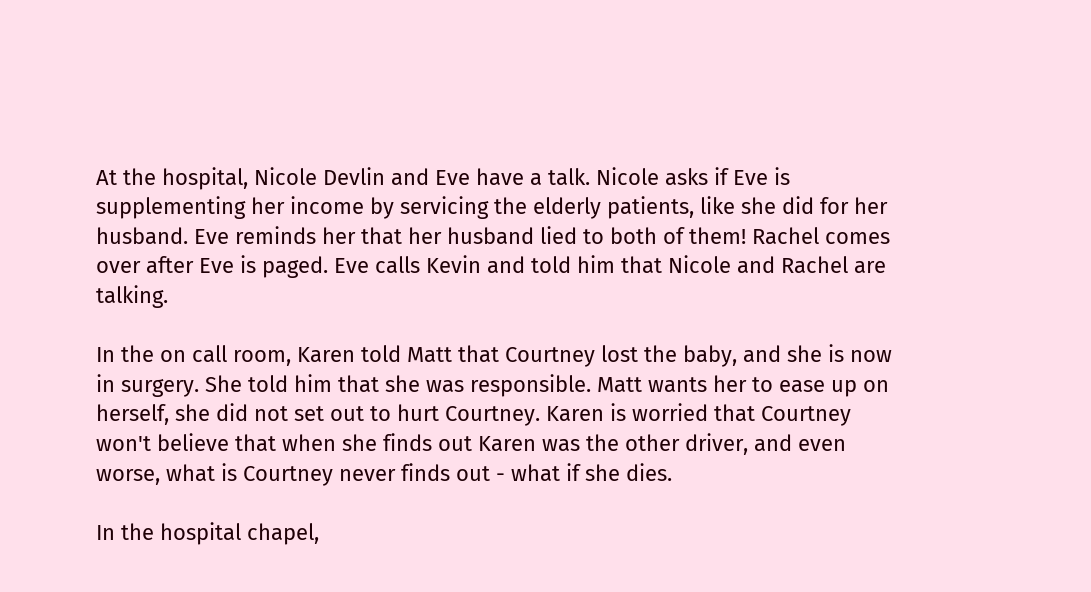At the hospital, Nicole Devlin and Eve have a talk. Nicole asks if Eve is supplementing her income by servicing the elderly patients, like she did for her husband. Eve reminds her that her husband lied to both of them! Rachel comes over after Eve is paged. Eve calls Kevin and told him that Nicole and Rachel are talking.

In the on call room, Karen told Matt that Courtney lost the baby, and she is now in surgery. She told him that she was responsible. Matt wants her to ease up on herself, she did not set out to hurt Courtney. Karen is worried that Courtney won't believe that when she finds out Karen was the other driver, and even worse, what is Courtney never finds out - what if she dies.

In the hospital chapel,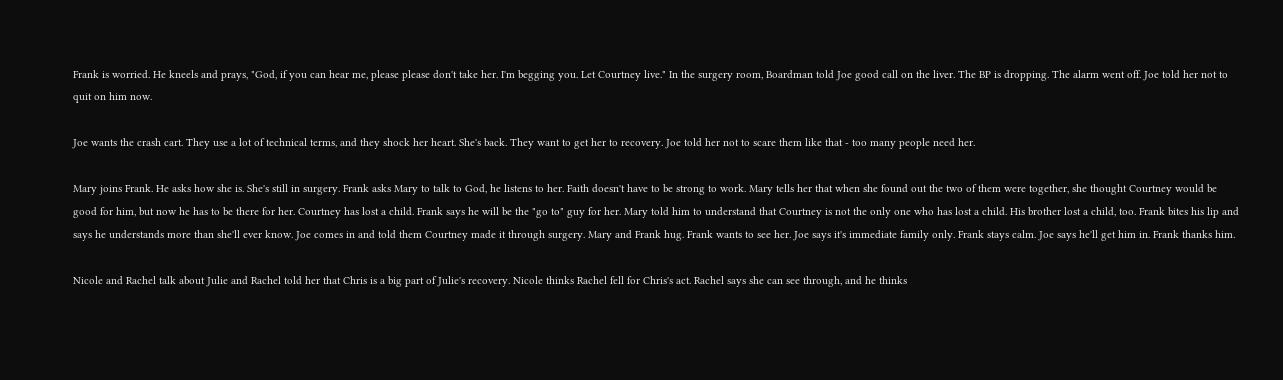Frank is worried. He kneels and prays, "God, if you can hear me, please please don't take her. I'm begging you. Let Courtney live." In the surgery room, Boardman told Joe good call on the liver. The BP is dropping. The alarm went off. Joe told her not to quit on him now.

Joe wants the crash cart. They use a lot of technical terms, and they shock her heart. She's back. They want to get her to recovery. Joe told her not to scare them like that - too many people need her.

Mary joins Frank. He asks how she is. She's still in surgery. Frank asks Mary to talk to God, he listens to her. Faith doesn't have to be strong to work. Mary tells her that when she found out the two of them were together, she thought Courtney would be good for him, but now he has to be there for her. Courtney has lost a child. Frank says he will be the "go to" guy for her. Mary told him to understand that Courtney is not the only one who has lost a child. His brother lost a child, too. Frank bites his lip and says he understands more than she'll ever know. Joe comes in and told them Courtney made it through surgery. Mary and Frank hug. Frank wants to see her. Joe says it's immediate family only. Frank stays calm. Joe says he'll get him in. Frank thanks him.

Nicole and Rachel talk about Julie and Rachel told her that Chris is a big part of Julie's recovery. Nicole thinks Rachel fell for Chris's act. Rachel says she can see through, and he thinks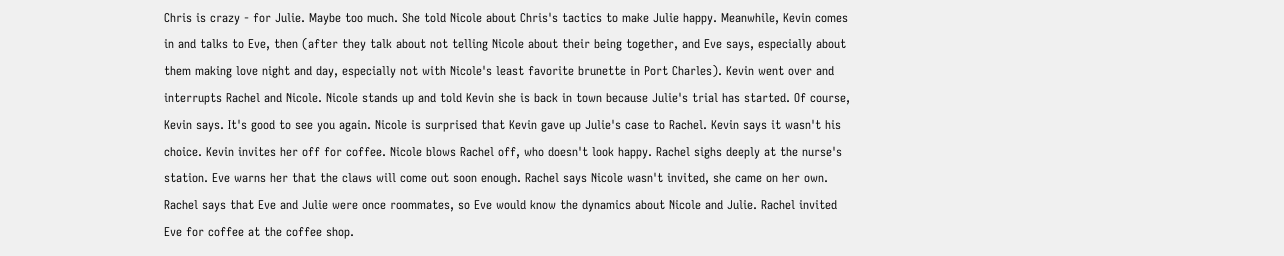Chris is crazy - for Julie. Maybe too much. She told Nicole about Chris's tactics to make Julie happy. Meanwhile, Kevin comes in and talks to Eve, then (after they talk about not telling Nicole about their being together, and Eve says, especially about them making love night and day, especially not with Nicole's least favorite brunette in Port Charles). Kevin went over and interrupts Rachel and Nicole. Nicole stands up and told Kevin she is back in town because Julie's trial has started. Of course, Kevin says. It's good to see you again. Nicole is surprised that Kevin gave up Julie's case to Rachel. Kevin says it wasn't his choice. Kevin invites her off for coffee. Nicole blows Rachel off, who doesn't look happy. Rachel sighs deeply at the nurse's station. Eve warns her that the claws will come out soon enough. Rachel says Nicole wasn't invited, she came on her own. Rachel says that Eve and Julie were once roommates, so Eve would know the dynamics about Nicole and Julie. Rachel invited Eve for coffee at the coffee shop.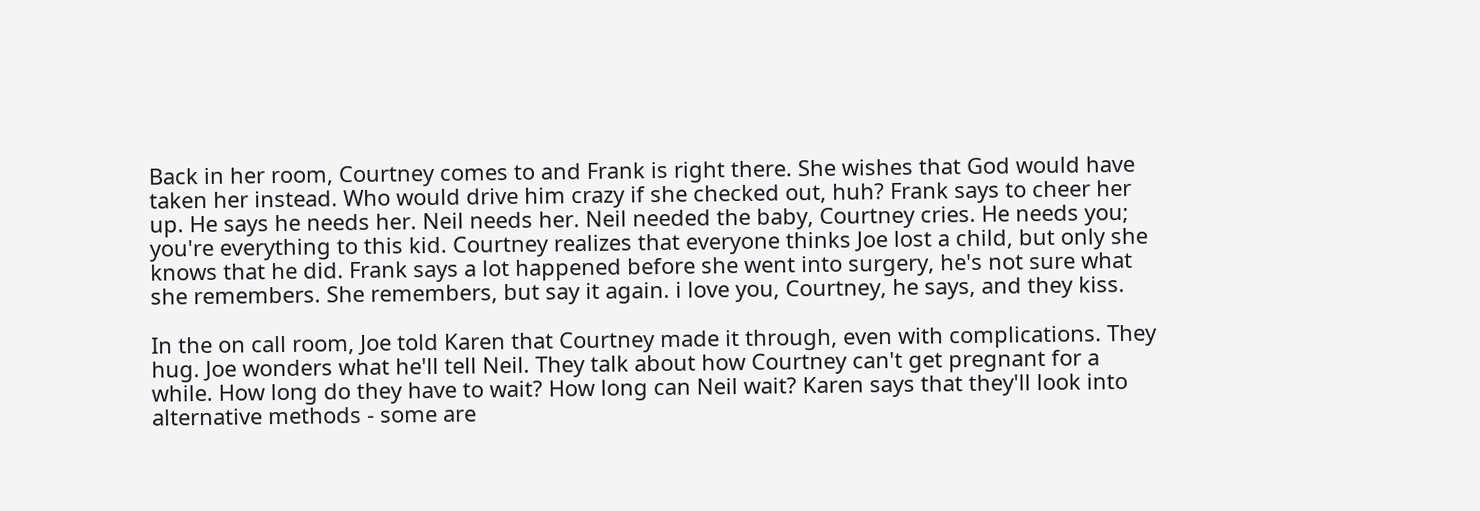Back in her room, Courtney comes to and Frank is right there. She wishes that God would have taken her instead. Who would drive him crazy if she checked out, huh? Frank says to cheer her up. He says he needs her. Neil needs her. Neil needed the baby, Courtney cries. He needs you; you're everything to this kid. Courtney realizes that everyone thinks Joe lost a child, but only she knows that he did. Frank says a lot happened before she went into surgery, he's not sure what she remembers. She remembers, but say it again. i love you, Courtney, he says, and they kiss.

In the on call room, Joe told Karen that Courtney made it through, even with complications. They hug. Joe wonders what he'll tell Neil. They talk about how Courtney can't get pregnant for a while. How long do they have to wait? How long can Neil wait? Karen says that they'll look into alternative methods - some are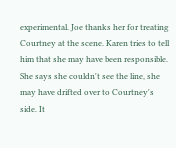experimental. Joe thanks her for treating Courtney at the scene. Karen tries to tell him that she may have been responsible. She says she couldn't see the line, she may have drifted over to Courtney's side. It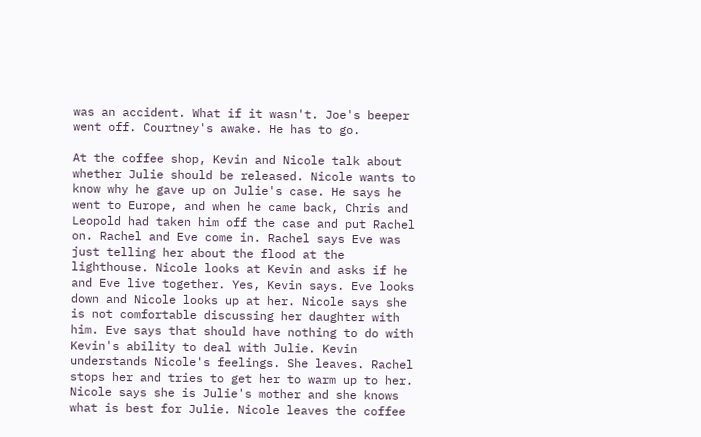was an accident. What if it wasn't. Joe's beeper went off. Courtney's awake. He has to go.

At the coffee shop, Kevin and Nicole talk about whether Julie should be released. Nicole wants to know why he gave up on Julie's case. He says he went to Europe, and when he came back, Chris and Leopold had taken him off the case and put Rachel on. Rachel and Eve come in. Rachel says Eve was just telling her about the flood at the lighthouse. Nicole looks at Kevin and asks if he and Eve live together. Yes, Kevin says. Eve looks down and Nicole looks up at her. Nicole says she is not comfortable discussing her daughter with him. Eve says that should have nothing to do with Kevin's ability to deal with Julie. Kevin understands Nicole's feelings. She leaves. Rachel stops her and tries to get her to warm up to her. Nicole says she is Julie's mother and she knows what is best for Julie. Nicole leaves the coffee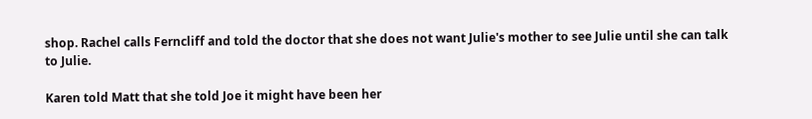shop. Rachel calls Ferncliff and told the doctor that she does not want Julie's mother to see Julie until she can talk to Julie.

Karen told Matt that she told Joe it might have been her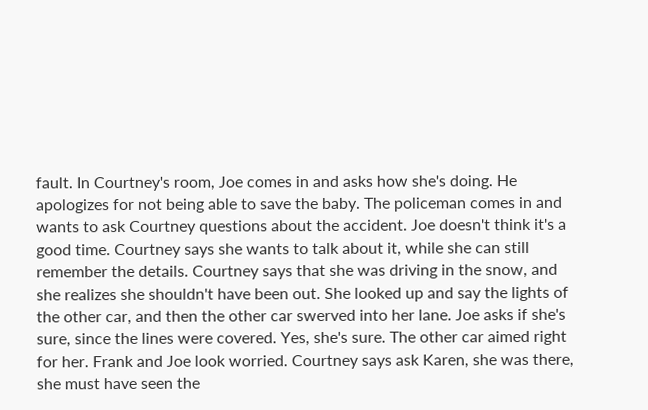fault. In Courtney's room, Joe comes in and asks how she's doing. He apologizes for not being able to save the baby. The policeman comes in and wants to ask Courtney questions about the accident. Joe doesn't think it's a good time. Courtney says she wants to talk about it, while she can still remember the details. Courtney says that she was driving in the snow, and she realizes she shouldn't have been out. She looked up and say the lights of the other car, and then the other car swerved into her lane. Joe asks if she's sure, since the lines were covered. Yes, she's sure. The other car aimed right for her. Frank and Joe look worried. Courtney says ask Karen, she was there, she must have seen the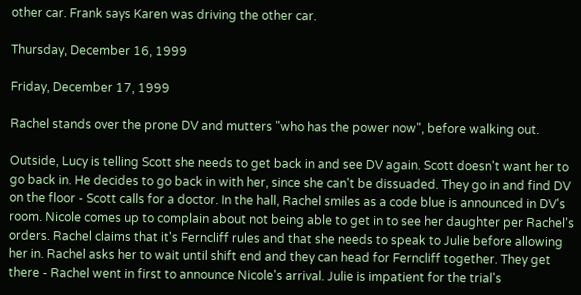other car. Frank says Karen was driving the other car.

Thursday, December 16, 1999

Friday, December 17, 1999

Rachel stands over the prone DV and mutters "who has the power now", before walking out.

Outside, Lucy is telling Scott she needs to get back in and see DV again. Scott doesn't want her to go back in. He decides to go back in with her, since she can't be dissuaded. They go in and find DV on the floor - Scott calls for a doctor. In the hall, Rachel smiles as a code blue is announced in DV's room. Nicole comes up to complain about not being able to get in to see her daughter per Rachel's orders. Rachel claims that it's Ferncliff rules and that she needs to speak to Julie before allowing her in. Rachel asks her to wait until shift end and they can head for Ferncliff together. They get there - Rachel went in first to announce Nicole's arrival. Julie is impatient for the trial's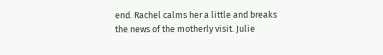end. Rachel calms her a little and breaks the news of the motherly visit. Julie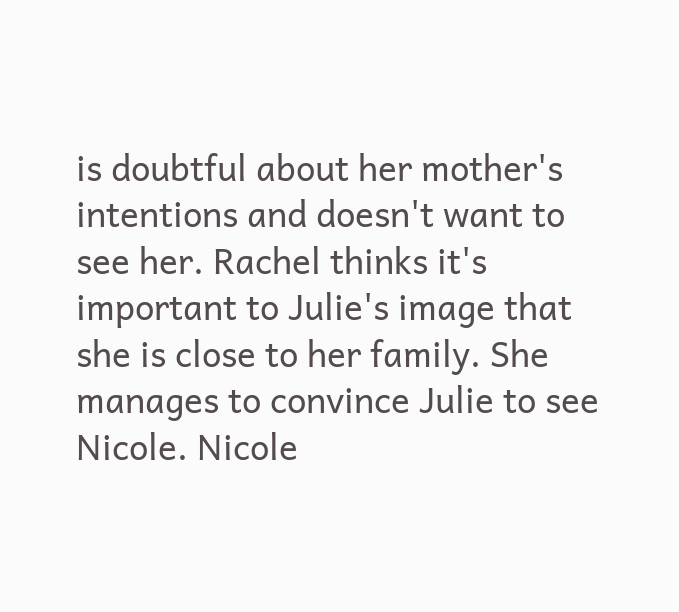is doubtful about her mother's intentions and doesn't want to see her. Rachel thinks it's important to Julie's image that she is close to her family. She manages to convince Julie to see Nicole. Nicole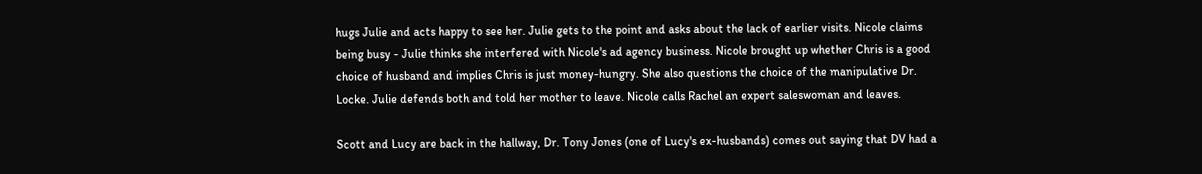hugs Julie and acts happy to see her. Julie gets to the point and asks about the lack of earlier visits. Nicole claims being busy - Julie thinks she interfered with Nicole's ad agency business. Nicole brought up whether Chris is a good choice of husband and implies Chris is just money-hungry. She also questions the choice of the manipulative Dr. Locke. Julie defends both and told her mother to leave. Nicole calls Rachel an expert saleswoman and leaves.

Scott and Lucy are back in the hallway, Dr. Tony Jones (one of Lucy's ex-husbands) comes out saying that DV had a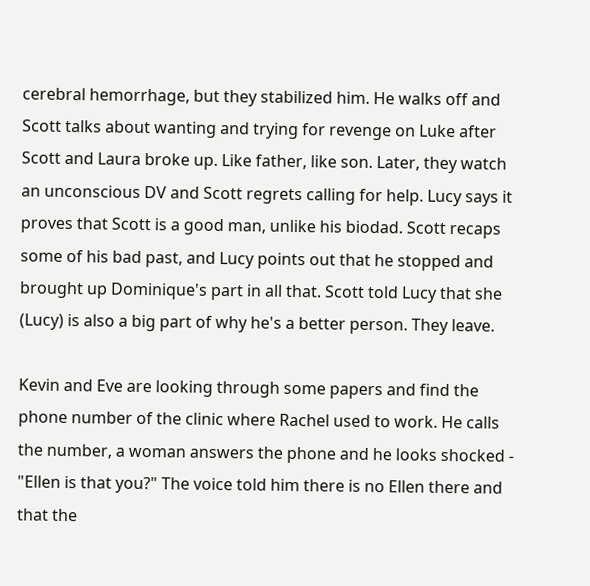cerebral hemorrhage, but they stabilized him. He walks off and Scott talks about wanting and trying for revenge on Luke after Scott and Laura broke up. Like father, like son. Later, they watch an unconscious DV and Scott regrets calling for help. Lucy says it proves that Scott is a good man, unlike his biodad. Scott recaps some of his bad past, and Lucy points out that he stopped and brought up Dominique's part in all that. Scott told Lucy that she (Lucy) is also a big part of why he's a better person. They leave.

Kevin and Eve are looking through some papers and find the phone number of the clinic where Rachel used to work. He calls the number, a woman answers the phone and he looks shocked - "Ellen is that you?" The voice told him there is no Ellen there and that the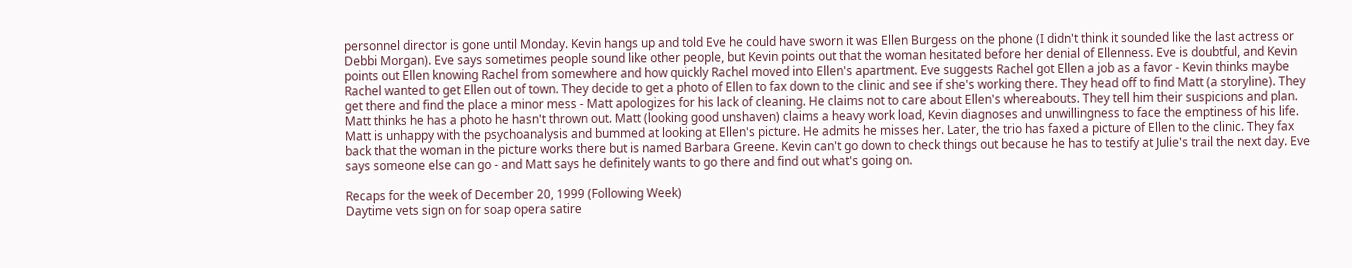personnel director is gone until Monday. Kevin hangs up and told Eve he could have sworn it was Ellen Burgess on the phone (I didn't think it sounded like the last actress or Debbi Morgan). Eve says sometimes people sound like other people, but Kevin points out that the woman hesitated before her denial of Ellenness. Eve is doubtful, and Kevin points out Ellen knowing Rachel from somewhere and how quickly Rachel moved into Ellen's apartment. Eve suggests Rachel got Ellen a job as a favor - Kevin thinks maybe Rachel wanted to get Ellen out of town. They decide to get a photo of Ellen to fax down to the clinic and see if she's working there. They head off to find Matt (a storyline). They get there and find the place a minor mess - Matt apologizes for his lack of cleaning. He claims not to care about Ellen's whereabouts. They tell him their suspicions and plan. Matt thinks he has a photo he hasn't thrown out. Matt (looking good unshaven) claims a heavy work load, Kevin diagnoses and unwillingness to face the emptiness of his life. Matt is unhappy with the psychoanalysis and bummed at looking at Ellen's picture. He admits he misses her. Later, the trio has faxed a picture of Ellen to the clinic. They fax back that the woman in the picture works there but is named Barbara Greene. Kevin can't go down to check things out because he has to testify at Julie's trail the next day. Eve says someone else can go - and Matt says he definitely wants to go there and find out what's going on.

Recaps for the week of December 20, 1999 (Following Week)
Daytime vets sign on for soap opera satire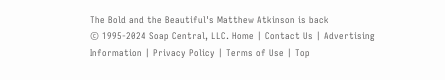The Bold and the Beautiful's Matthew Atkinson is back
© 1995-2024 Soap Central, LLC. Home | Contact Us | Advertising Information | Privacy Policy | Terms of Use | Top